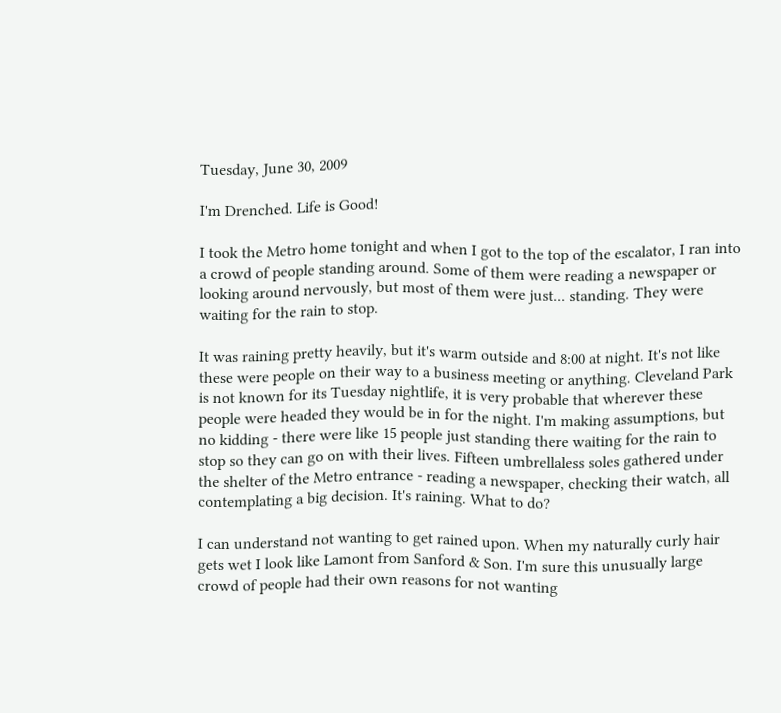Tuesday, June 30, 2009

I'm Drenched. Life is Good!

I took the Metro home tonight and when I got to the top of the escalator, I ran into a crowd of people standing around. Some of them were reading a newspaper or looking around nervously, but most of them were just... standing. They were waiting for the rain to stop.

It was raining pretty heavily, but it's warm outside and 8:00 at night. It's not like these were people on their way to a business meeting or anything. Cleveland Park is not known for its Tuesday nightlife, it is very probable that wherever these people were headed they would be in for the night. I'm making assumptions, but no kidding - there were like 15 people just standing there waiting for the rain to stop so they can go on with their lives. Fifteen umbrellaless soles gathered under the shelter of the Metro entrance - reading a newspaper, checking their watch, all contemplating a big decision. It's raining. What to do?

I can understand not wanting to get rained upon. When my naturally curly hair gets wet I look like Lamont from Sanford & Son. I'm sure this unusually large crowd of people had their own reasons for not wanting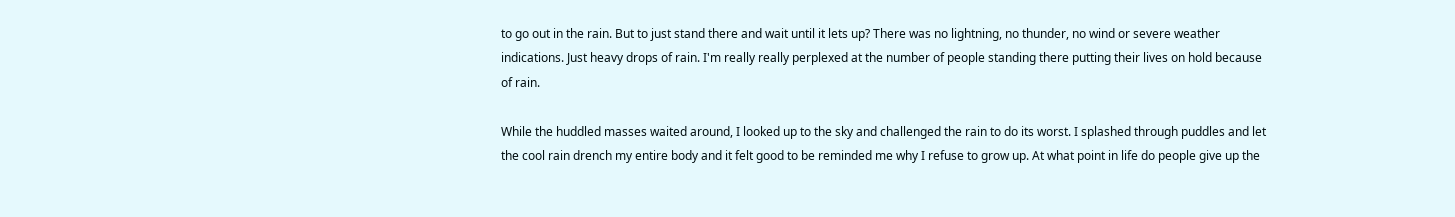to go out in the rain. But to just stand there and wait until it lets up? There was no lightning, no thunder, no wind or severe weather indications. Just heavy drops of rain. I'm really really perplexed at the number of people standing there putting their lives on hold because of rain.

While the huddled masses waited around, I looked up to the sky and challenged the rain to do its worst. I splashed through puddles and let the cool rain drench my entire body and it felt good to be reminded me why I refuse to grow up. At what point in life do people give up the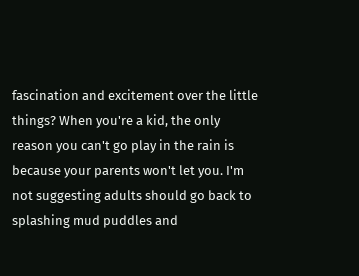fascination and excitement over the little things? When you're a kid, the only reason you can't go play in the rain is because your parents won't let you. I'm not suggesting adults should go back to splashing mud puddles and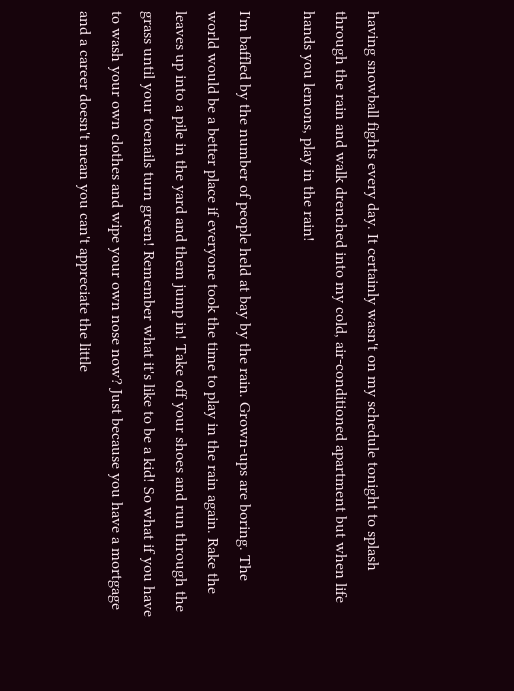having snowball fights every day. It certainly wasn't on my schedule tonight to splash through the rain and walk drenched into my cold, air-conditioned apartment but when life hands you lemons, play in the rain!

I'm baffled by the number of people held at bay by the rain. Grown-ups are boring. The world would be a better place if everyone took the time to play in the rain again. Rake the leaves up into a pile in the yard and them jump in! Take off your shoes and run through the grass until your toenails turn green! Remember what it's like to be a kid! So what if you have to wash your own clothes and wipe your own nose now? Just because you have a mortgage and a career doesn't mean you can't appreciate the little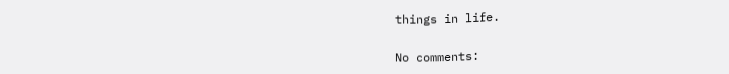things in life.

No comments: